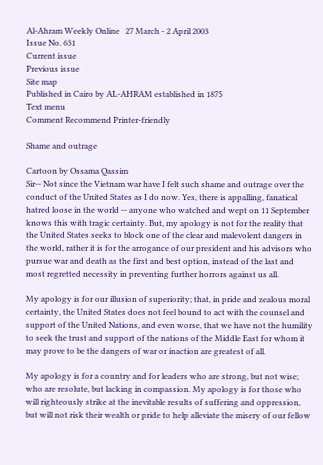Al-Ahram Weekly Online   27 March - 2 April 2003
Issue No. 631
Current issue
Previous issue
Site map
Published in Cairo by AL-AHRAM established in 1875
Text menu
Comment Recommend Printer-friendly

Shame and outrage

Cartoon by Ossama Qassim
Sir-- Not since the Vietnam war have I felt such shame and outrage over the conduct of the United States as I do now. Yes, there is appalling, fanatical hatred loose in the world -- anyone who watched and wept on 11 September knows this with tragic certainty. But, my apology is not for the reality that the United States seeks to block one of the clear and malevolent dangers in the world, rather it is for the arrogance of our president and his advisors who pursue war and death as the first and best option, instead of the last and most regretted necessity in preventing further horrors against us all.

My apology is for our illusion of superiority; that, in pride and zealous moral certainty, the United States does not feel bound to act with the counsel and support of the United Nations, and even worse, that we have not the humility to seek the trust and support of the nations of the Middle East for whom it may prove to be the dangers of war or inaction are greatest of all.

My apology is for a country and for leaders who are strong, but not wise; who are resolute, but lacking in compassion. My apology is for those who will righteously strike at the inevitable results of suffering and oppression, but will not risk their wealth or pride to help alleviate the misery of our fellow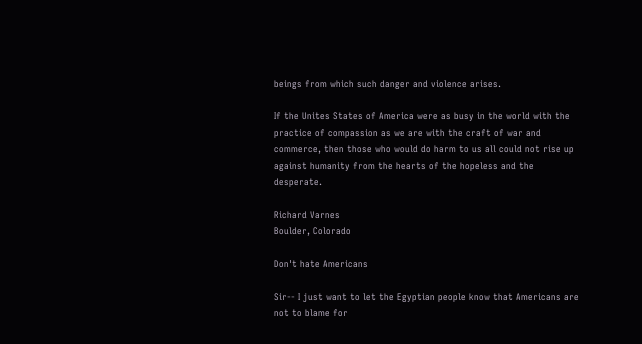beings from which such danger and violence arises.

If the Unites States of America were as busy in the world with the practice of compassion as we are with the craft of war and commerce, then those who would do harm to us all could not rise up against humanity from the hearts of the hopeless and the desperate.

Richard Varnes
Boulder, Colorado

Don't hate Americans

Sir-- I just want to let the Egyptian people know that Americans are not to blame for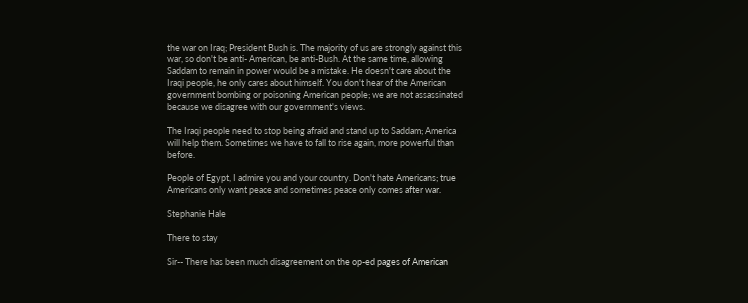the war on Iraq; President Bush is. The majority of us are strongly against this war, so don't be anti- American, be anti-Bush. At the same time, allowing Saddam to remain in power would be a mistake. He doesn't care about the Iraqi people, he only cares about himself. You don't hear of the American government bombing or poisoning American people; we are not assassinated because we disagree with our government's views.

The Iraqi people need to stop being afraid and stand up to Saddam; America will help them. Sometimes we have to fall to rise again, more powerful than before.

People of Egypt, I admire you and your country. Don't hate Americans; true Americans only want peace and sometimes peace only comes after war.

Stephanie Hale

There to stay

Sir-- There has been much disagreement on the op-ed pages of American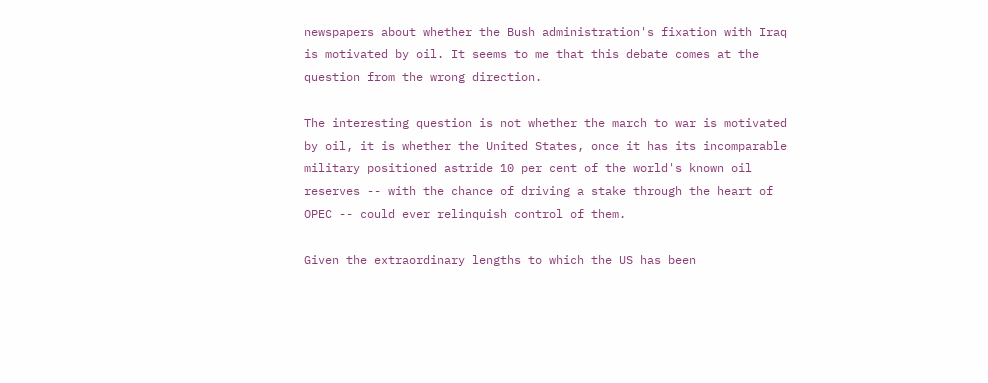newspapers about whether the Bush administration's fixation with Iraq is motivated by oil. It seems to me that this debate comes at the question from the wrong direction.

The interesting question is not whether the march to war is motivated by oil, it is whether the United States, once it has its incomparable military positioned astride 10 per cent of the world's known oil reserves -- with the chance of driving a stake through the heart of OPEC -- could ever relinquish control of them.

Given the extraordinary lengths to which the US has been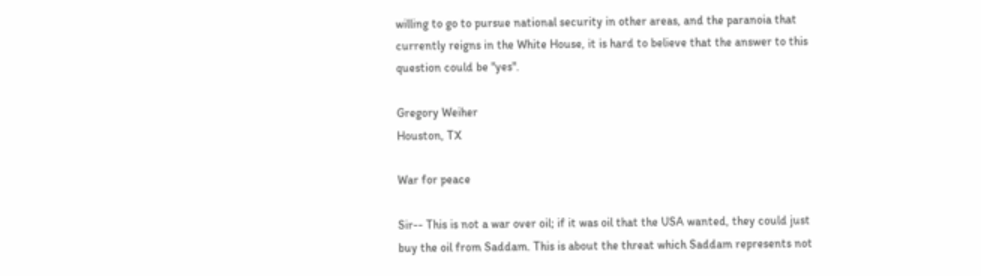willing to go to pursue national security in other areas, and the paranoia that currently reigns in the White House, it is hard to believe that the answer to this question could be "yes".

Gregory Weiher
Houston, TX

War for peace

Sir-- This is not a war over oil; if it was oil that the USA wanted, they could just buy the oil from Saddam. This is about the threat which Saddam represents not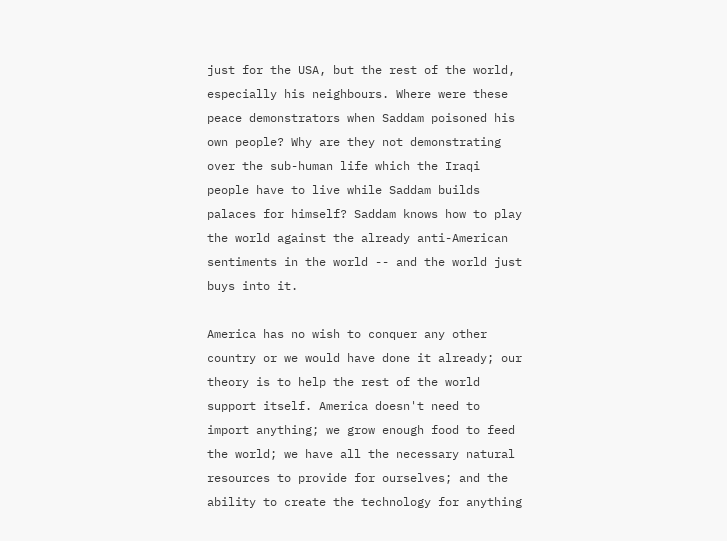just for the USA, but the rest of the world, especially his neighbours. Where were these peace demonstrators when Saddam poisoned his own people? Why are they not demonstrating over the sub-human life which the Iraqi people have to live while Saddam builds palaces for himself? Saddam knows how to play the world against the already anti-American sentiments in the world -- and the world just buys into it.

America has no wish to conquer any other country or we would have done it already; our theory is to help the rest of the world support itself. America doesn't need to import anything; we grow enough food to feed the world; we have all the necessary natural resources to provide for ourselves; and the ability to create the technology for anything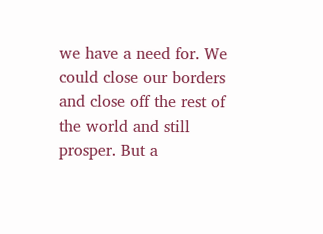we have a need for. We could close our borders and close off the rest of the world and still prosper. But a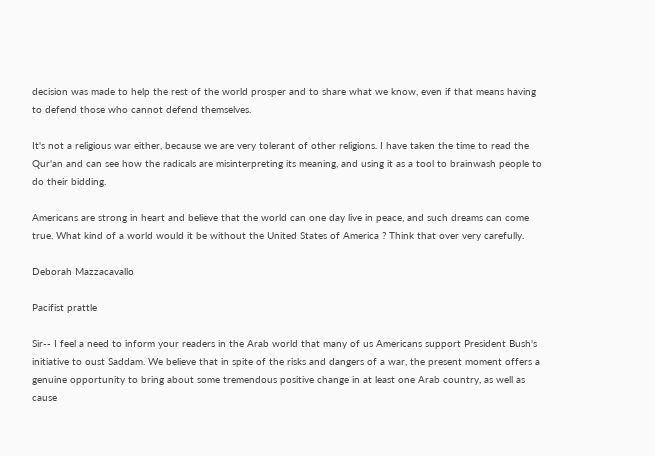decision was made to help the rest of the world prosper and to share what we know, even if that means having to defend those who cannot defend themselves.

It's not a religious war either, because we are very tolerant of other religions. I have taken the time to read the Qur'an and can see how the radicals are misinterpreting its meaning, and using it as a tool to brainwash people to do their bidding.

Americans are strong in heart and believe that the world can one day live in peace, and such dreams can come true. What kind of a world would it be without the United States of America ? Think that over very carefully.

Deborah Mazzacavallo

Pacifist prattle

Sir-- I feel a need to inform your readers in the Arab world that many of us Americans support President Bush's initiative to oust Saddam. We believe that in spite of the risks and dangers of a war, the present moment offers a genuine opportunity to bring about some tremendous positive change in at least one Arab country, as well as cause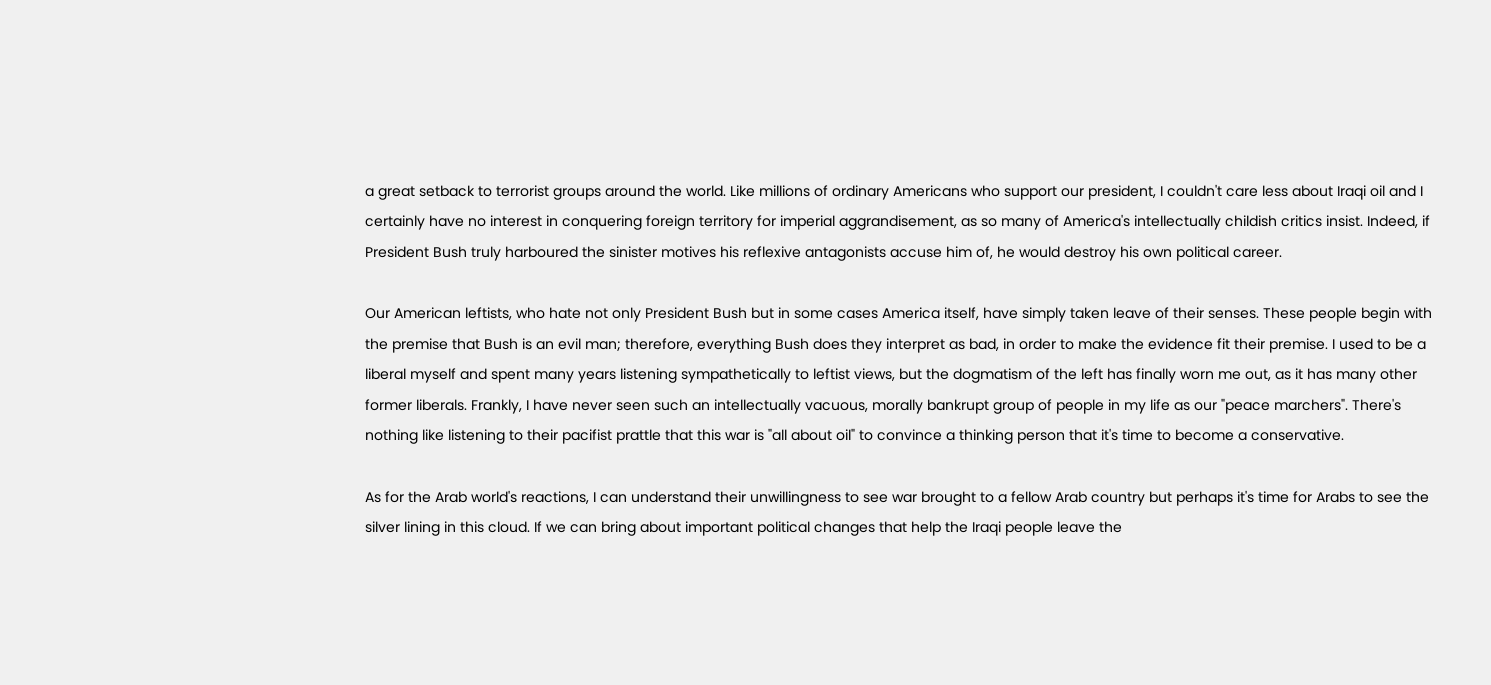a great setback to terrorist groups around the world. Like millions of ordinary Americans who support our president, I couldn't care less about Iraqi oil and I certainly have no interest in conquering foreign territory for imperial aggrandisement, as so many of America's intellectually childish critics insist. Indeed, if President Bush truly harboured the sinister motives his reflexive antagonists accuse him of, he would destroy his own political career.

Our American leftists, who hate not only President Bush but in some cases America itself, have simply taken leave of their senses. These people begin with the premise that Bush is an evil man; therefore, everything Bush does they interpret as bad, in order to make the evidence fit their premise. I used to be a liberal myself and spent many years listening sympathetically to leftist views, but the dogmatism of the left has finally worn me out, as it has many other former liberals. Frankly, I have never seen such an intellectually vacuous, morally bankrupt group of people in my life as our "peace marchers". There's nothing like listening to their pacifist prattle that this war is "all about oil" to convince a thinking person that it's time to become a conservative.

As for the Arab world's reactions, I can understand their unwillingness to see war brought to a fellow Arab country but perhaps it's time for Arabs to see the silver lining in this cloud. If we can bring about important political changes that help the Iraqi people leave the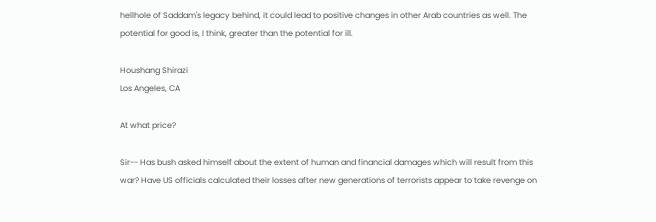hellhole of Saddam's legacy behind, it could lead to positive changes in other Arab countries as well. The potential for good is, I think, greater than the potential for ill.

Houshang Shirazi
Los Angeles, CA

At what price?

Sir-- Has bush asked himself about the extent of human and financial damages which will result from this war? Have US officials calculated their losses after new generations of terrorists appear to take revenge on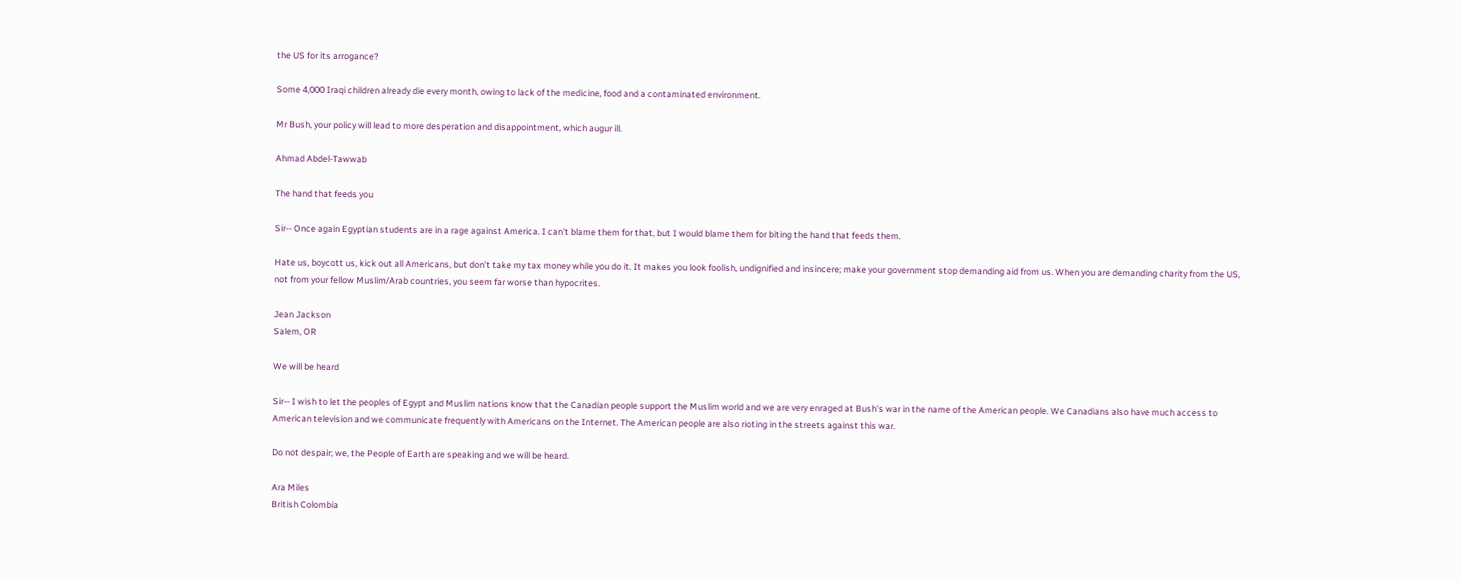the US for its arrogance?

Some 4,000 Iraqi children already die every month, owing to lack of the medicine, food and a contaminated environment.

Mr Bush, your policy will lead to more desperation and disappointment, which augur ill.

Ahmad Abdel-Tawwab

The hand that feeds you

Sir-- Once again Egyptian students are in a rage against America. I can't blame them for that, but I would blame them for biting the hand that feeds them.

Hate us, boycott us, kick out all Americans, but don't take my tax money while you do it. It makes you look foolish, undignified and insincere; make your government stop demanding aid from us. When you are demanding charity from the US, not from your fellow Muslim/Arab countries, you seem far worse than hypocrites.

Jean Jackson
Salem, OR

We will be heard

Sir-- I wish to let the peoples of Egypt and Muslim nations know that the Canadian people support the Muslim world and we are very enraged at Bush's war in the name of the American people. We Canadians also have much access to American television and we communicate frequently with Americans on the Internet. The American people are also rioting in the streets against this war.

Do not despair; we, the People of Earth are speaking and we will be heard.

Ara Miles
British Colombia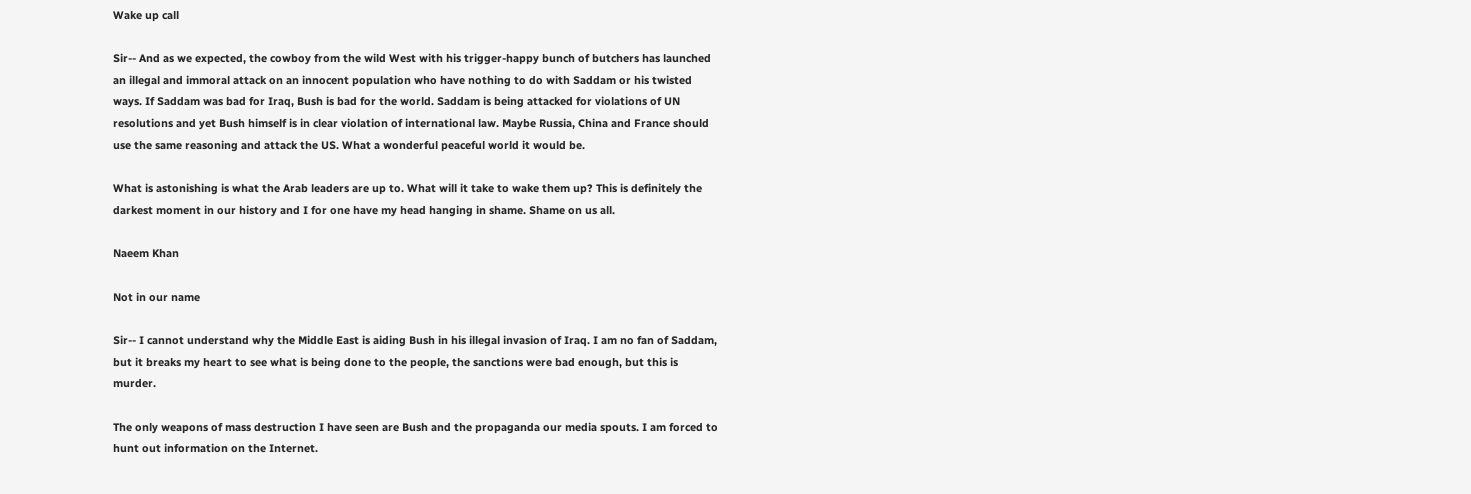Wake up call

Sir-- And as we expected, the cowboy from the wild West with his trigger-happy bunch of butchers has launched an illegal and immoral attack on an innocent population who have nothing to do with Saddam or his twisted ways. If Saddam was bad for Iraq, Bush is bad for the world. Saddam is being attacked for violations of UN resolutions and yet Bush himself is in clear violation of international law. Maybe Russia, China and France should use the same reasoning and attack the US. What a wonderful peaceful world it would be.

What is astonishing is what the Arab leaders are up to. What will it take to wake them up? This is definitely the darkest moment in our history and I for one have my head hanging in shame. Shame on us all.

Naeem Khan

Not in our name

Sir-- I cannot understand why the Middle East is aiding Bush in his illegal invasion of Iraq. I am no fan of Saddam, but it breaks my heart to see what is being done to the people, the sanctions were bad enough, but this is murder.

The only weapons of mass destruction I have seen are Bush and the propaganda our media spouts. I am forced to hunt out information on the Internet.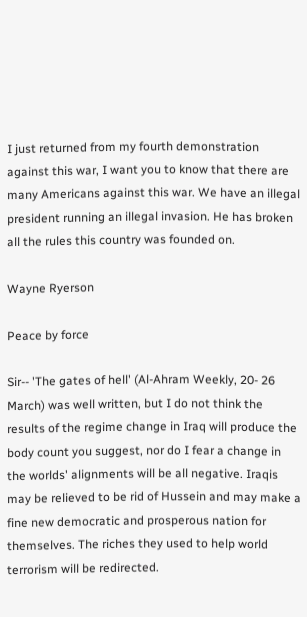I just returned from my fourth demonstration against this war, I want you to know that there are many Americans against this war. We have an illegal president running an illegal invasion. He has broken all the rules this country was founded on.

Wayne Ryerson

Peace by force

Sir-- 'The gates of hell' (Al-Ahram Weekly, 20- 26 March) was well written, but I do not think the results of the regime change in Iraq will produce the body count you suggest, nor do I fear a change in the worlds' alignments will be all negative. Iraqis may be relieved to be rid of Hussein and may make a fine new democratic and prosperous nation for themselves. The riches they used to help world terrorism will be redirected.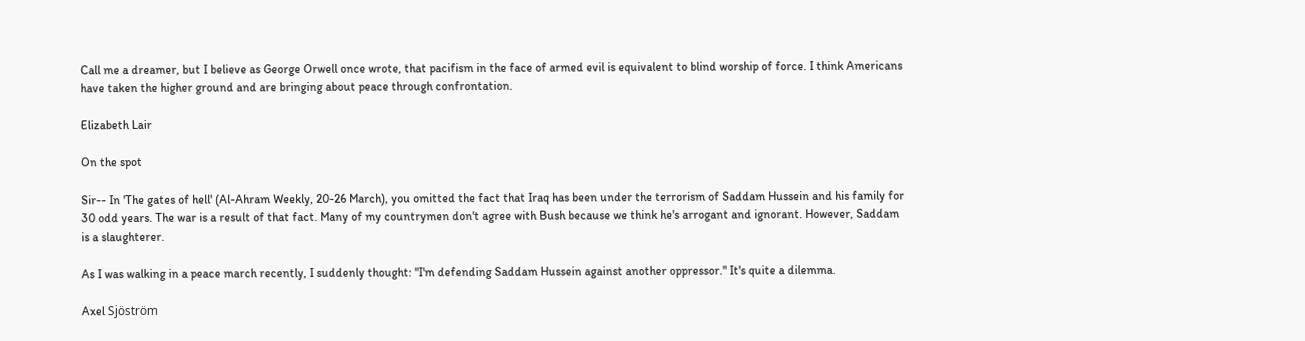Call me a dreamer, but I believe as George Orwell once wrote, that pacifism in the face of armed evil is equivalent to blind worship of force. I think Americans have taken the higher ground and are bringing about peace through confrontation.

Elizabeth Lair

On the spot

Sir-- In 'The gates of hell' (Al-Ahram Weekly, 20-26 March), you omitted the fact that Iraq has been under the terrorism of Saddam Hussein and his family for 30 odd years. The war is a result of that fact. Many of my countrymen don't agree with Bush because we think he's arrogant and ignorant. However, Saddam is a slaughterer.

As I was walking in a peace march recently, I suddenly thought: "I'm defending Saddam Hussein against another oppressor." It's quite a dilemma.

Axel Sjöström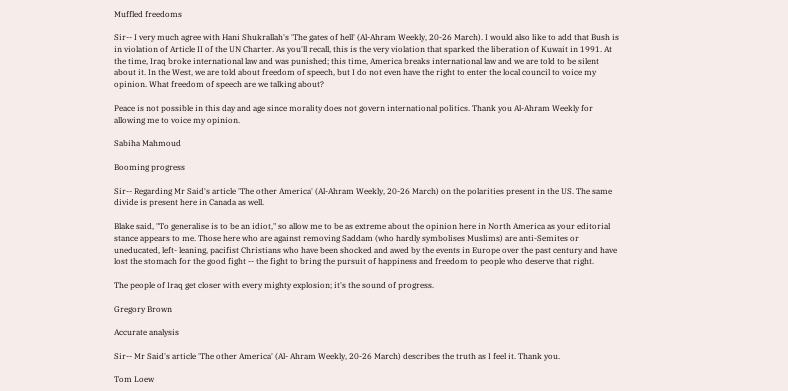Muffled freedoms

Sir-- I very much agree with Hani Shukrallah's 'The gates of hell' (Al-Ahram Weekly, 20-26 March). I would also like to add that Bush is in violation of Article II of the UN Charter. As you'll recall, this is the very violation that sparked the liberation of Kuwait in 1991. At the time, Iraq broke international law and was punished; this time, America breaks international law and we are told to be silent about it. In the West, we are told about freedom of speech, but I do not even have the right to enter the local council to voice my opinion. What freedom of speech are we talking about?

Peace is not possible in this day and age since morality does not govern international politics. Thank you Al-Ahram Weekly for allowing me to voice my opinion.

Sabiha Mahmoud

Booming progress

Sir-- Regarding Mr Said's article 'The other America' (Al-Ahram Weekly, 20-26 March) on the polarities present in the US. The same divide is present here in Canada as well.

Blake said, "To generalise is to be an idiot," so allow me to be as extreme about the opinion here in North America as your editorial stance appears to me. Those here who are against removing Saddam (who hardly symbolises Muslims) are anti-Semites or uneducated, left- leaning, pacifist Christians who have been shocked and awed by the events in Europe over the past century and have lost the stomach for the good fight -- the fight to bring the pursuit of happiness and freedom to people who deserve that right.

The people of Iraq get closer with every mighty explosion; it's the sound of progress.

Gregory Brown

Accurate analysis

Sir-- Mr Said's article 'The other America' (Al- Ahram Weekly, 20-26 March) describes the truth as I feel it. Thank you.

Tom Loew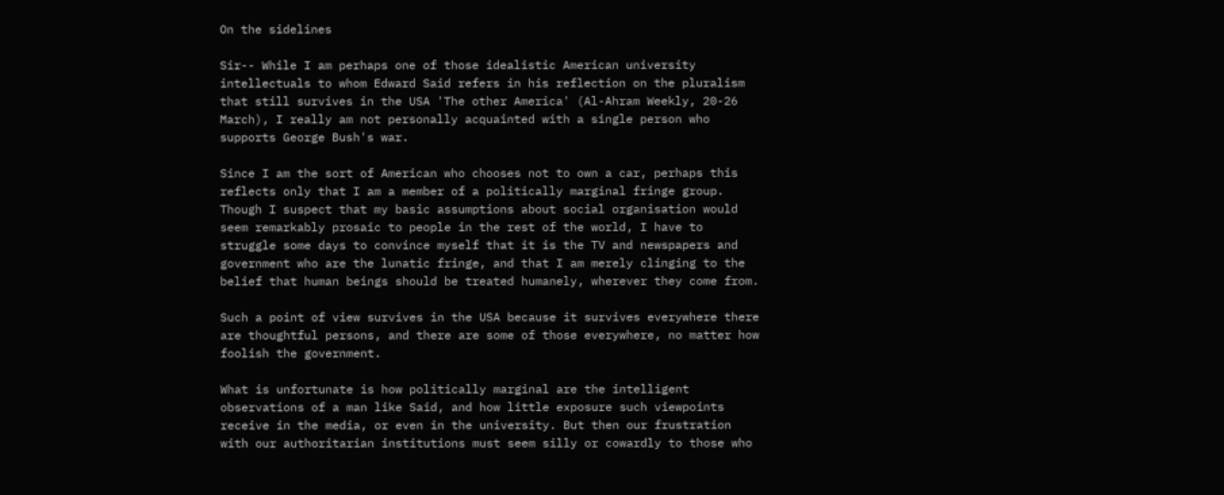On the sidelines

Sir-- While I am perhaps one of those idealistic American university intellectuals to whom Edward Said refers in his reflection on the pluralism that still survives in the USA 'The other America' (Al-Ahram Weekly, 20-26 March), I really am not personally acquainted with a single person who supports George Bush's war.

Since I am the sort of American who chooses not to own a car, perhaps this reflects only that I am a member of a politically marginal fringe group. Though I suspect that my basic assumptions about social organisation would seem remarkably prosaic to people in the rest of the world, I have to struggle some days to convince myself that it is the TV and newspapers and government who are the lunatic fringe, and that I am merely clinging to the belief that human beings should be treated humanely, wherever they come from.

Such a point of view survives in the USA because it survives everywhere there are thoughtful persons, and there are some of those everywhere, no matter how foolish the government.

What is unfortunate is how politically marginal are the intelligent observations of a man like Said, and how little exposure such viewpoints receive in the media, or even in the university. But then our frustration with our authoritarian institutions must seem silly or cowardly to those who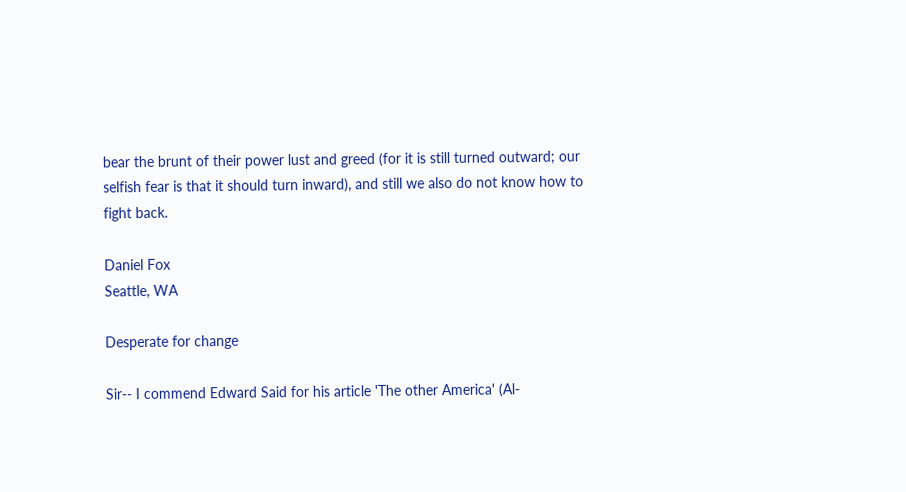bear the brunt of their power lust and greed (for it is still turned outward; our selfish fear is that it should turn inward), and still we also do not know how to fight back.

Daniel Fox
Seattle, WA

Desperate for change

Sir-- I commend Edward Said for his article 'The other America' (Al-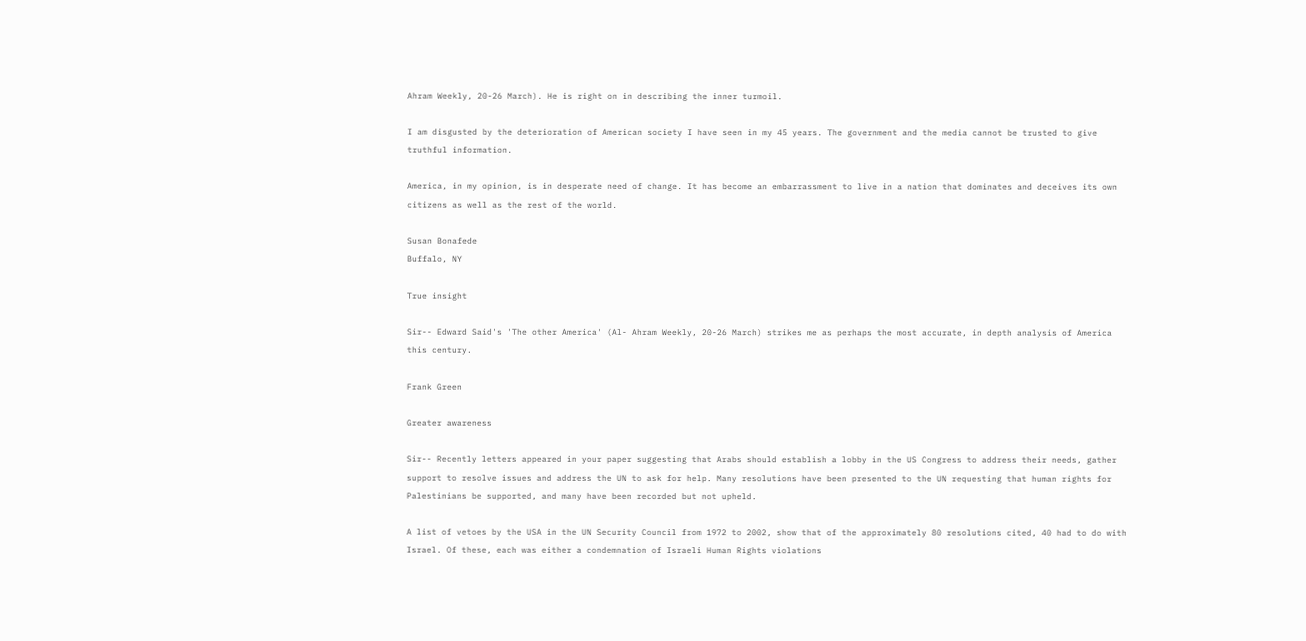Ahram Weekly, 20-26 March). He is right on in describing the inner turmoil.

I am disgusted by the deterioration of American society I have seen in my 45 years. The government and the media cannot be trusted to give truthful information.

America, in my opinion, is in desperate need of change. It has become an embarrassment to live in a nation that dominates and deceives its own citizens as well as the rest of the world.

Susan Bonafede
Buffalo, NY

True insight

Sir-- Edward Said's 'The other America' (Al- Ahram Weekly, 20-26 March) strikes me as perhaps the most accurate, in depth analysis of America this century.

Frank Green

Greater awareness

Sir-- Recently letters appeared in your paper suggesting that Arabs should establish a lobby in the US Congress to address their needs, gather support to resolve issues and address the UN to ask for help. Many resolutions have been presented to the UN requesting that human rights for Palestinians be supported, and many have been recorded but not upheld.

A list of vetoes by the USA in the UN Security Council from 1972 to 2002, show that of the approximately 80 resolutions cited, 40 had to do with Israel. Of these, each was either a condemnation of Israeli Human Rights violations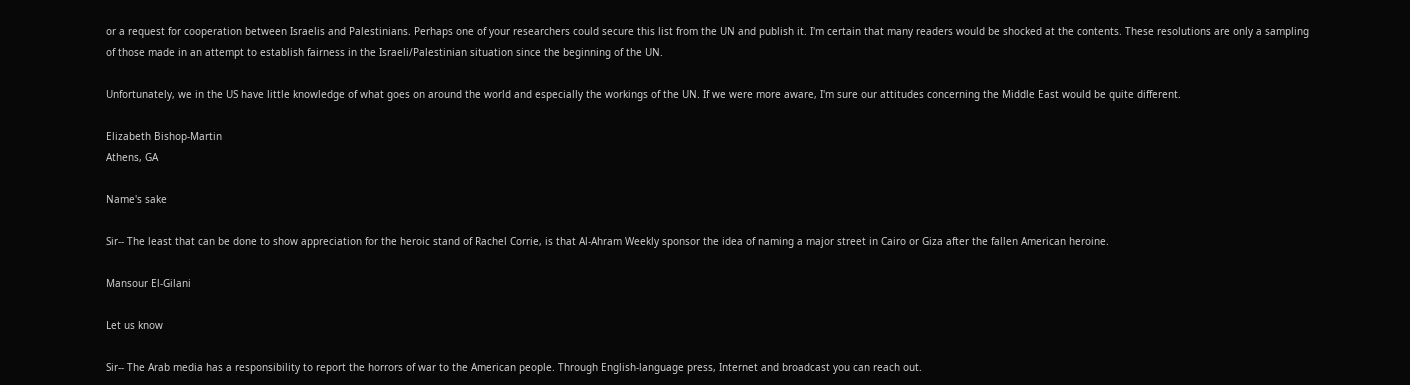or a request for cooperation between Israelis and Palestinians. Perhaps one of your researchers could secure this list from the UN and publish it. I'm certain that many readers would be shocked at the contents. These resolutions are only a sampling of those made in an attempt to establish fairness in the Israeli/Palestinian situation since the beginning of the UN.

Unfortunately, we in the US have little knowledge of what goes on around the world and especially the workings of the UN. If we were more aware, I'm sure our attitudes concerning the Middle East would be quite different.

Elizabeth Bishop-Martin
Athens, GA

Name's sake

Sir-- The least that can be done to show appreciation for the heroic stand of Rachel Corrie, is that Al-Ahram Weekly sponsor the idea of naming a major street in Cairo or Giza after the fallen American heroine.

Mansour El-Gilani

Let us know

Sir-- The Arab media has a responsibility to report the horrors of war to the American people. Through English-language press, Internet and broadcast you can reach out.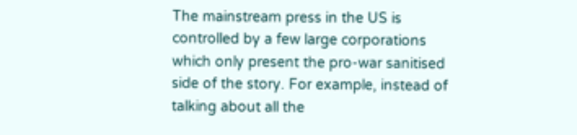The mainstream press in the US is controlled by a few large corporations which only present the pro-war sanitised side of the story. For example, instead of talking about all the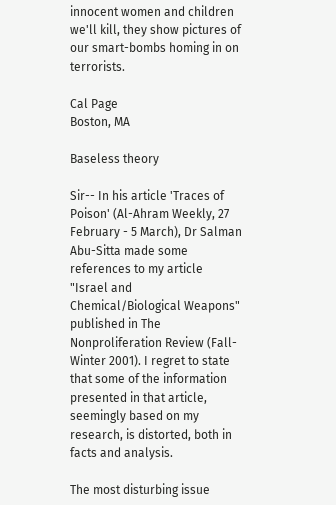innocent women and children we'll kill, they show pictures of our smart-bombs homing in on terrorists.

Cal Page
Boston, MA

Baseless theory

Sir-- In his article 'Traces of Poison' (Al-Ahram Weekly, 27 February - 5 March), Dr Salman Abu-Sitta made some references to my article "Israel and Chemical/Biological Weapons" published in The Nonproliferation Review (Fall- Winter 2001). I regret to state that some of the information presented in that article, seemingly based on my research, is distorted, both in facts and analysis.

The most disturbing issue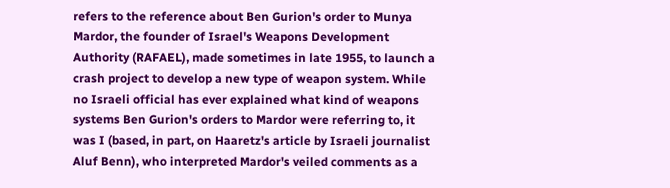refers to the reference about Ben Gurion's order to Munya Mardor, the founder of Israel's Weapons Development Authority (RAFAEL), made sometimes in late 1955, to launch a crash project to develop a new type of weapon system. While no Israeli official has ever explained what kind of weapons systems Ben Gurion's orders to Mardor were referring to, it was I (based, in part, on Haaretz's article by Israeli journalist Aluf Benn), who interpreted Mardor's veiled comments as a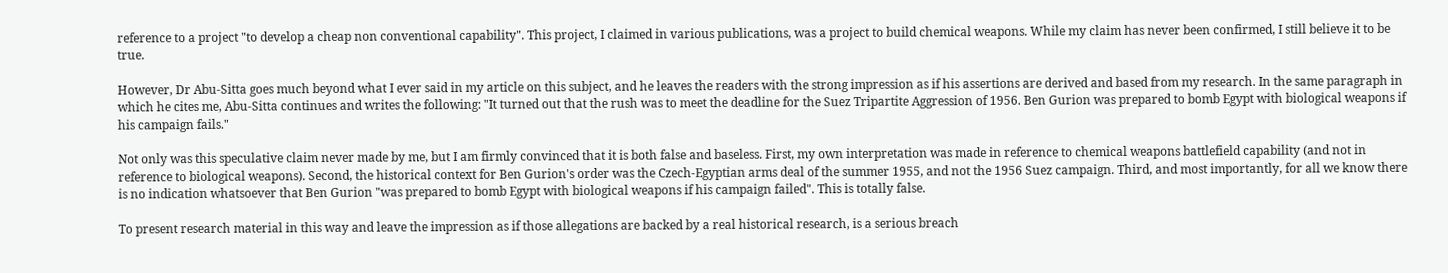reference to a project "to develop a cheap non conventional capability". This project, I claimed in various publications, was a project to build chemical weapons. While my claim has never been confirmed, I still believe it to be true.

However, Dr Abu-Sitta goes much beyond what I ever said in my article on this subject, and he leaves the readers with the strong impression as if his assertions are derived and based from my research. In the same paragraph in which he cites me, Abu-Sitta continues and writes the following: "It turned out that the rush was to meet the deadline for the Suez Tripartite Aggression of 1956. Ben Gurion was prepared to bomb Egypt with biological weapons if his campaign fails."

Not only was this speculative claim never made by me, but I am firmly convinced that it is both false and baseless. First, my own interpretation was made in reference to chemical weapons battlefield capability (and not in reference to biological weapons). Second, the historical context for Ben Gurion's order was the Czech-Egyptian arms deal of the summer 1955, and not the 1956 Suez campaign. Third, and most importantly, for all we know there is no indication whatsoever that Ben Gurion "was prepared to bomb Egypt with biological weapons if his campaign failed". This is totally false.

To present research material in this way and leave the impression as if those allegations are backed by a real historical research, is a serious breach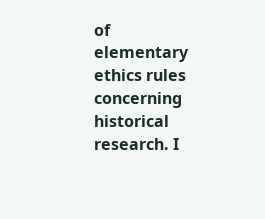of elementary ethics rules concerning historical research. I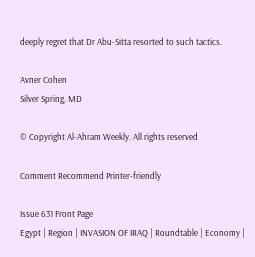deeply regret that Dr Abu-Sitta resorted to such tactics.

Avner Cohen
Silver Spring, MD

© Copyright Al-Ahram Weekly. All rights reserved

Comment Recommend Printer-friendly

Issue 631 Front Page
Egypt | Region | INVASION OF IRAQ | Roundtable | Economy |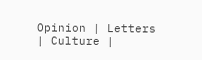Opinion | Letters | Culture |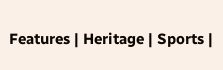Features | Heritage | Sports |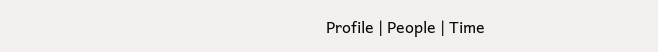Profile | People | Time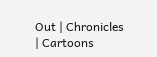Out | Chronicles | Cartoons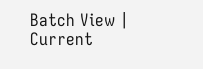Batch View | Current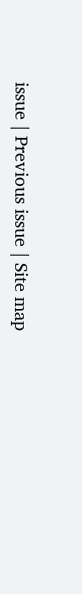issue | Previous issue | Site map